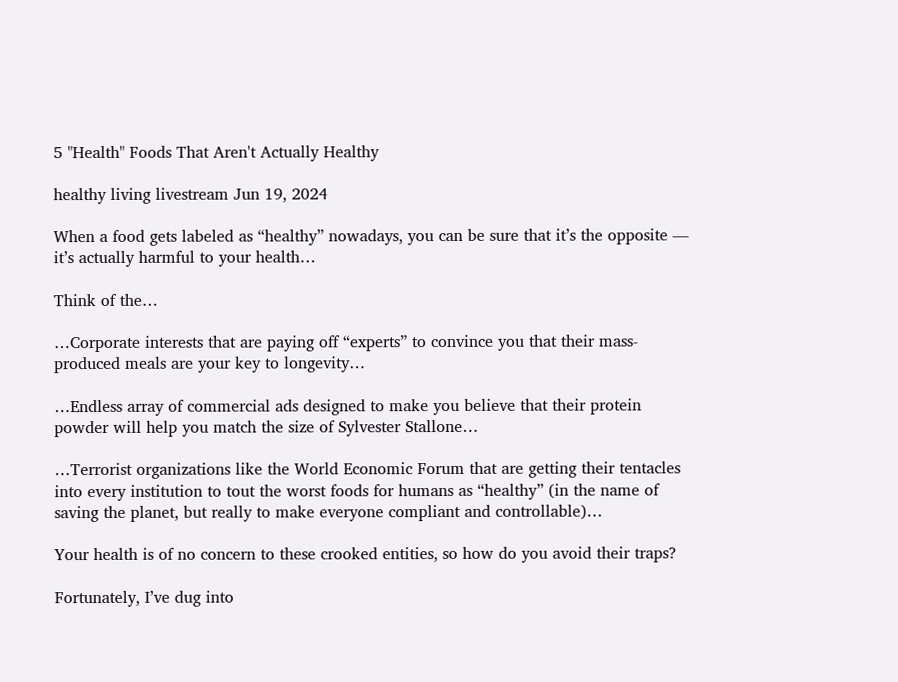5 "Health" Foods That Aren't Actually Healthy

healthy living livestream Jun 19, 2024

When a food gets labeled as “healthy” nowadays, you can be sure that it’s the opposite — it’s actually harmful to your health…

Think of the…

…Corporate interests that are paying off “experts” to convince you that their mass-produced meals are your key to longevity…

…Endless array of commercial ads designed to make you believe that their protein powder will help you match the size of Sylvester Stallone…

…Terrorist organizations like the World Economic Forum that are getting their tentacles into every institution to tout the worst foods for humans as “healthy” (in the name of saving the planet, but really to make everyone compliant and controllable)…

Your health is of no concern to these crooked entities, so how do you avoid their traps?

Fortunately, I’ve dug into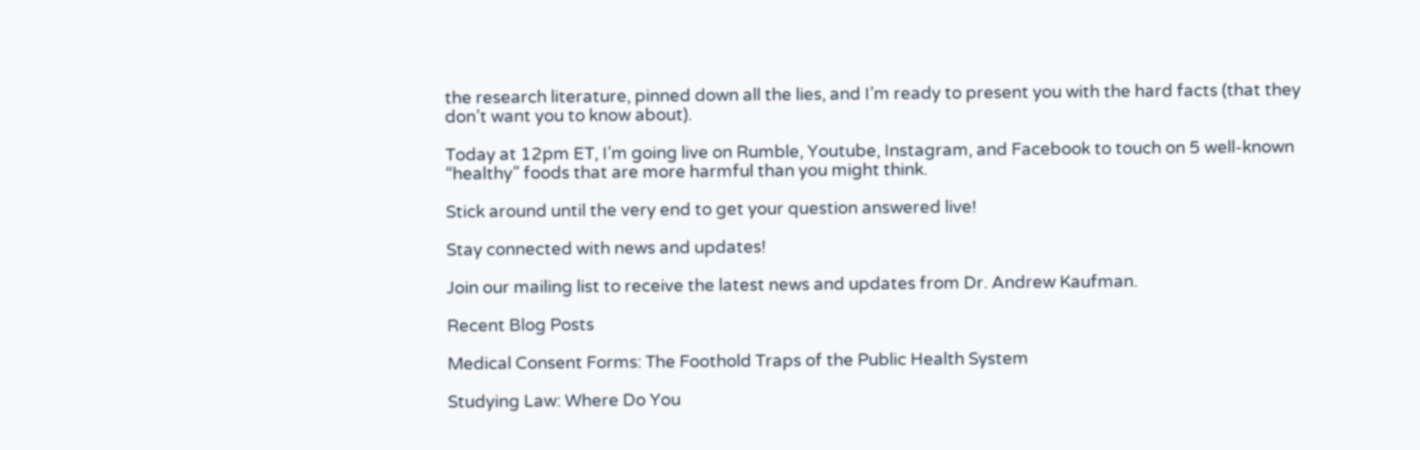the research literature, pinned down all the lies, and I’m ready to present you with the hard facts (that they don’t want you to know about).

Today at 12pm ET, I’m going live on Rumble, Youtube, Instagram, and Facebook to touch on 5 well-known “healthy” foods that are more harmful than you might think.

Stick around until the very end to get your question answered live!

Stay connected with news and updates!

Join our mailing list to receive the latest news and updates from Dr. Andrew Kaufman.

Recent Blog Posts

Medical Consent Forms: The Foothold Traps of the Public Health System

Studying Law: Where Do You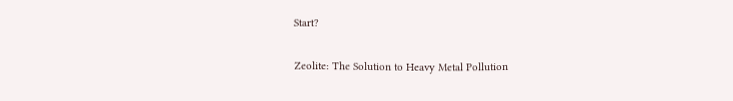Start?

Zeolite: The Solution to Heavy Metal Pollution